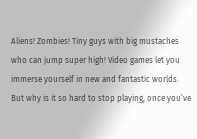Aliens! Zombies! Tiny guys with big mustaches who can jump super high! Video games let you immerse yourself in new and fantastic worlds. But why is it so hard to stop playing, once you’ve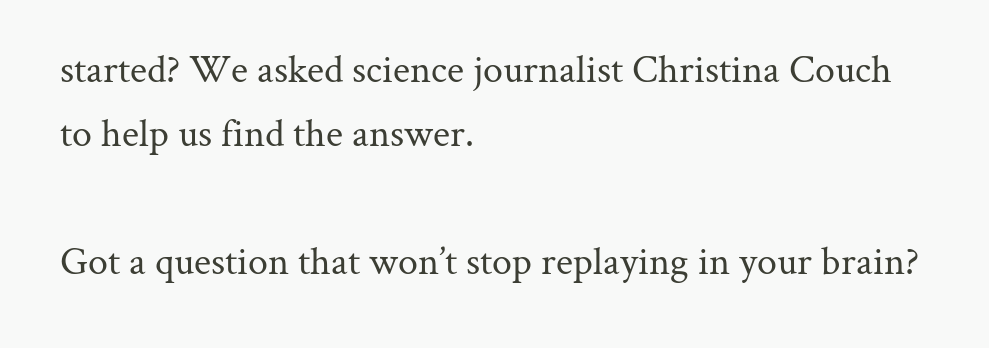started? We asked science journalist Christina Couch to help us find the answer.

Got a question that won’t stop replaying in your brain?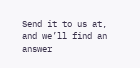Send it to us at, and we’ll find an answer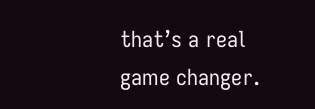that’s a real game changer.